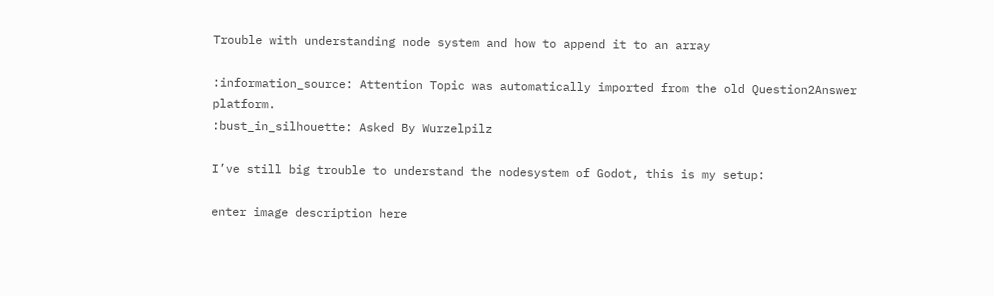Trouble with understanding node system and how to append it to an array

:information_source: Attention Topic was automatically imported from the old Question2Answer platform.
:bust_in_silhouette: Asked By Wurzelpilz

I’ve still big trouble to understand the nodesystem of Godot, this is my setup:

enter image description here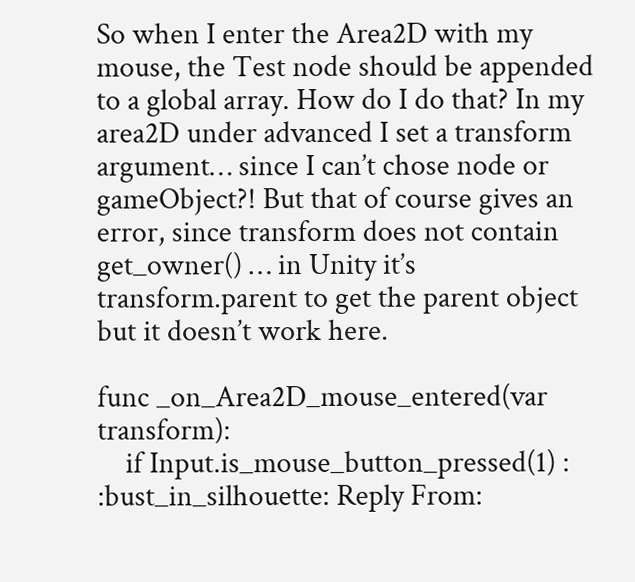So when I enter the Area2D with my mouse, the Test node should be appended to a global array. How do I do that? In my area2D under advanced I set a transform argument… since I can’t chose node or gameObject?! But that of course gives an error, since transform does not contain get_owner() … in Unity it’s transform.parent to get the parent object but it doesn’t work here.

func _on_Area2D_mouse_entered(var transform):
    if Input.is_mouse_button_pressed(1) :
:bust_in_silhouette: Reply From: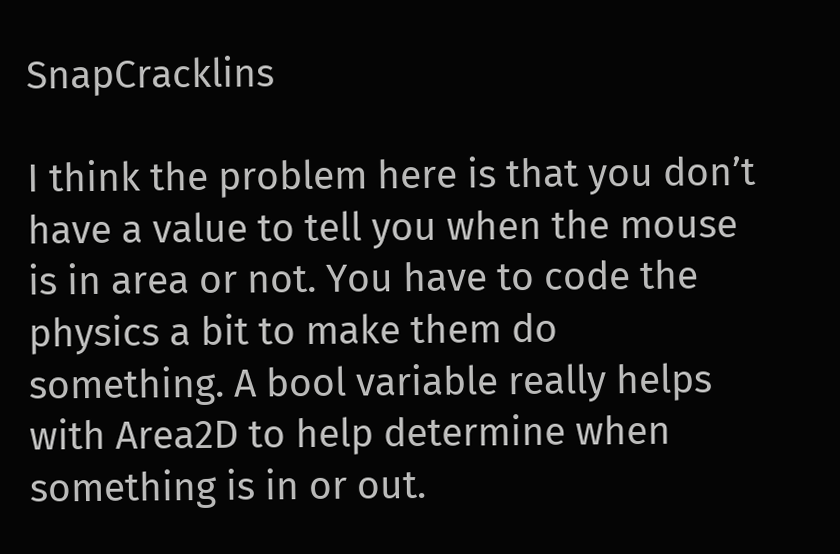SnapCracklins

I think the problem here is that you don’t have a value to tell you when the mouse is in area or not. You have to code the physics a bit to make them do something. A bool variable really helps with Area2D to help determine when something is in or out.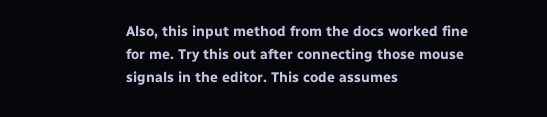Also, this input method from the docs worked fine for me. Try this out after connecting those mouse signals in the editor. This code assumes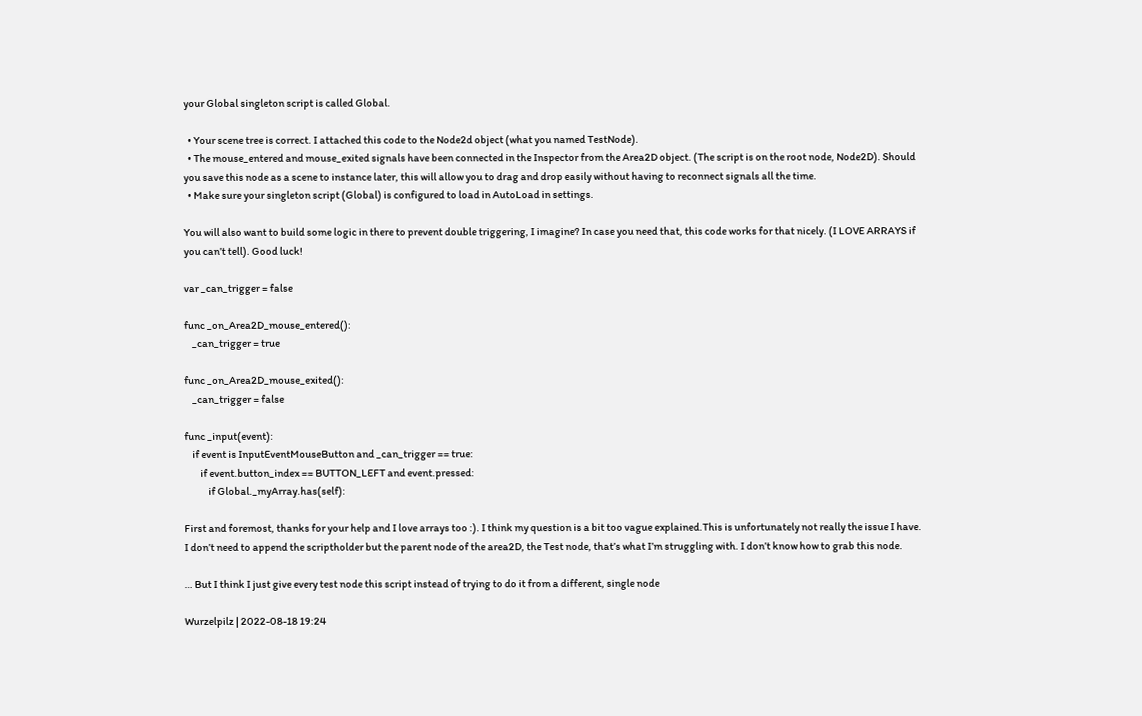your Global singleton script is called Global.

  • Your scene tree is correct. I attached this code to the Node2d object (what you named TestNode).
  • The mouse_entered and mouse_exited signals have been connected in the Inspector from the Area2D object. (The script is on the root node, Node2D). Should you save this node as a scene to instance later, this will allow you to drag and drop easily without having to reconnect signals all the time.
  • Make sure your singleton script (Global) is configured to load in AutoLoad in settings.

You will also want to build some logic in there to prevent double triggering, I imagine? In case you need that, this code works for that nicely. (I LOVE ARRAYS if you can’t tell). Good luck!

var _can_trigger = false

func _on_Area2D_mouse_entered():
    _can_trigger = true

func _on_Area2D_mouse_exited():
    _can_trigger = false

func _input(event):
    if event is InputEventMouseButton and _can_trigger == true:
        if event.button_index == BUTTON_LEFT and event.pressed:
            if Global._myArray.has(self):

First and foremost, thanks for your help and I love arrays too :). I think my question is a bit too vague explained.This is unfortunately not really the issue I have. I don’t need to append the scriptholder but the parent node of the area2D, the Test node, that’s what I’m struggling with. I don’t know how to grab this node.

… But I think I just give every test node this script instead of trying to do it from a different, single node

Wurzelpilz | 2022-08-18 19:24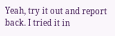Yeah, try it out and report back. I tried it in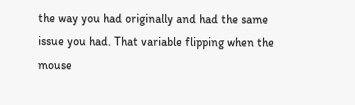the way you had originally and had the same issue you had. That variable flipping when the mouse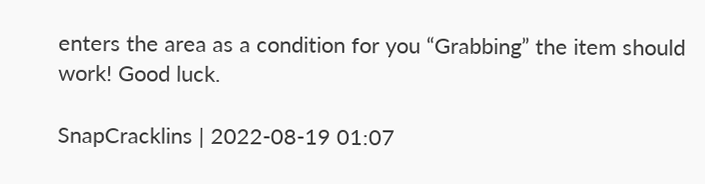enters the area as a condition for you “Grabbing” the item should work! Good luck.

SnapCracklins | 2022-08-19 01:07